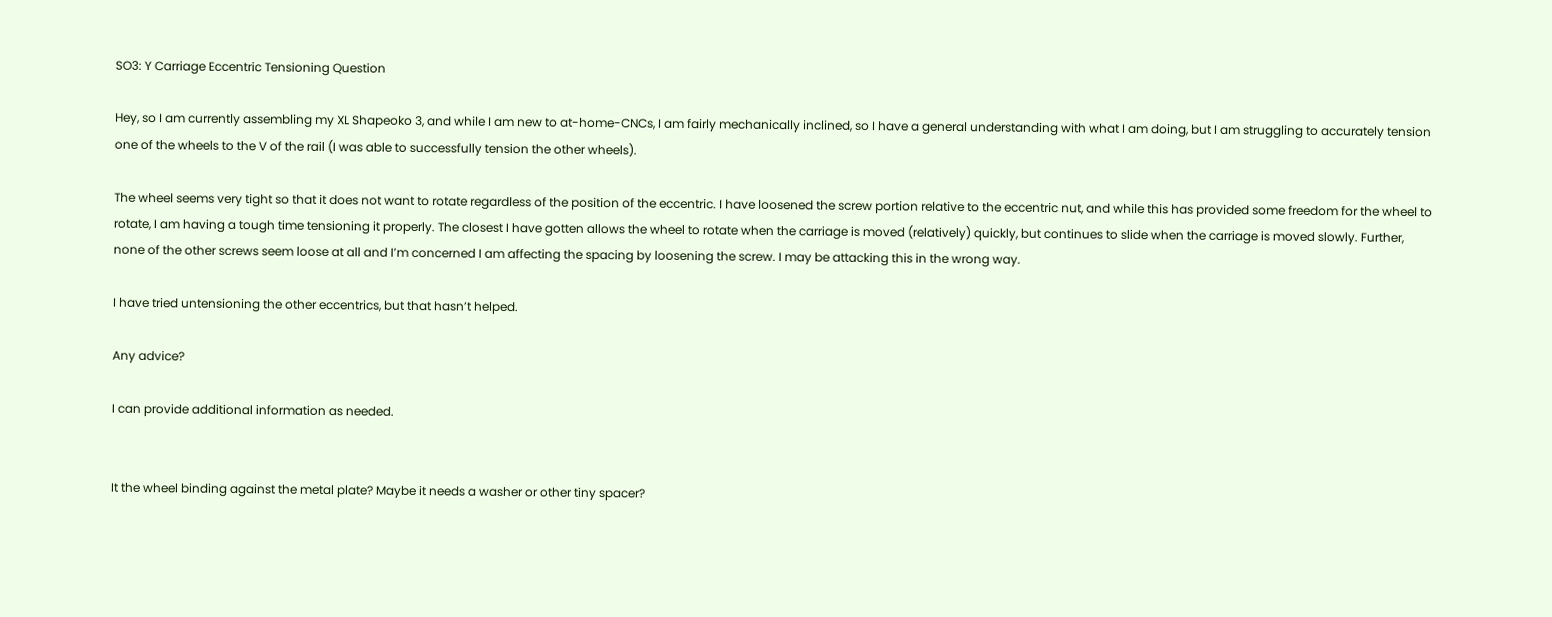SO3: Y Carriage Eccentric Tensioning Question

Hey, so I am currently assembling my XL Shapeoko 3, and while I am new to at-home-CNCs, I am fairly mechanically inclined, so I have a general understanding with what I am doing, but I am struggling to accurately tension one of the wheels to the V of the rail (I was able to successfully tension the other wheels).

The wheel seems very tight so that it does not want to rotate regardless of the position of the eccentric. I have loosened the screw portion relative to the eccentric nut, and while this has provided some freedom for the wheel to rotate, I am having a tough time tensioning it properly. The closest I have gotten allows the wheel to rotate when the carriage is moved (relatively) quickly, but continues to slide when the carriage is moved slowly. Further, none of the other screws seem loose at all and I’m concerned I am affecting the spacing by loosening the screw. I may be attacking this in the wrong way.

I have tried untensioning the other eccentrics, but that hasn’t helped.

Any advice?

I can provide additional information as needed.


It the wheel binding against the metal plate? Maybe it needs a washer or other tiny spacer?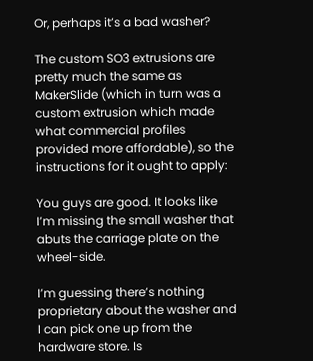Or, perhaps it’s a bad washer?

The custom SO3 extrusions are pretty much the same as MakerSlide (which in turn was a custom extrusion which made what commercial profiles provided more affordable), so the instructions for it ought to apply:

You guys are good. It looks like I’m missing the small washer that abuts the carriage plate on the wheel-side.

I’m guessing there’s nothing proprietary about the washer and I can pick one up from the hardware store. Is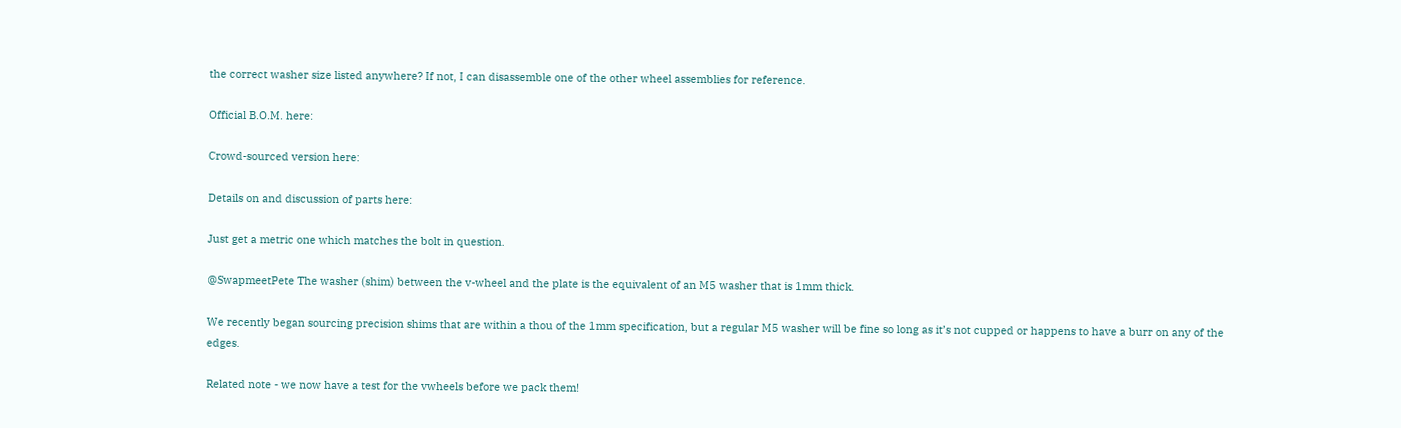the correct washer size listed anywhere? If not, I can disassemble one of the other wheel assemblies for reference.

Official B.O.M. here:

Crowd-sourced version here:

Details on and discussion of parts here:

Just get a metric one which matches the bolt in question.

@SwapmeetPete The washer (shim) between the v-wheel and the plate is the equivalent of an M5 washer that is 1mm thick.

We recently began sourcing precision shims that are within a thou of the 1mm specification, but a regular M5 washer will be fine so long as it’s not cupped or happens to have a burr on any of the edges.

Related note - we now have a test for the vwheels before we pack them!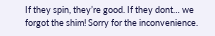If they spin, they’re good. If they dont… we forgot the shim! Sorry for the inconvenience.